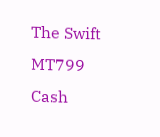The Swift MT799 Cash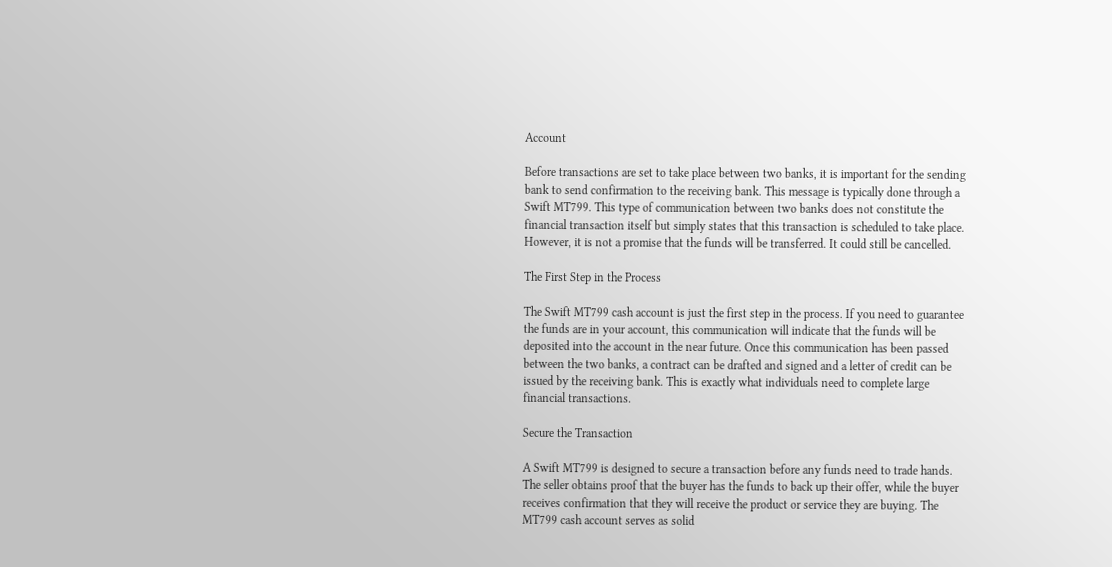Account

Before transactions are set to take place between two banks, it is important for the sending bank to send confirmation to the receiving bank. This message is typically done through a Swift MT799. This type of communication between two banks does not constitute the financial transaction itself but simply states that this transaction is scheduled to take place. However, it is not a promise that the funds will be transferred. It could still be cancelled.

The First Step in the Process

The Swift MT799 cash account is just the first step in the process. If you need to guarantee the funds are in your account, this communication will indicate that the funds will be deposited into the account in the near future. Once this communication has been passed between the two banks, a contract can be drafted and signed and a letter of credit can be issued by the receiving bank. This is exactly what individuals need to complete large financial transactions.

Secure the Transaction

A Swift MT799 is designed to secure a transaction before any funds need to trade hands. The seller obtains proof that the buyer has the funds to back up their offer, while the buyer receives confirmation that they will receive the product or service they are buying. The MT799 cash account serves as solid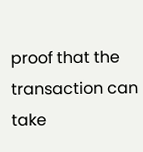proof that the transaction can take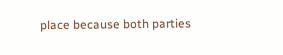place because both parties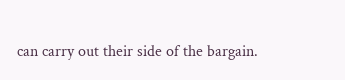can carry out their side of the bargain.